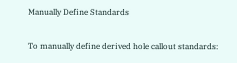Manually Define Standards

To manually define derived hole callout standards: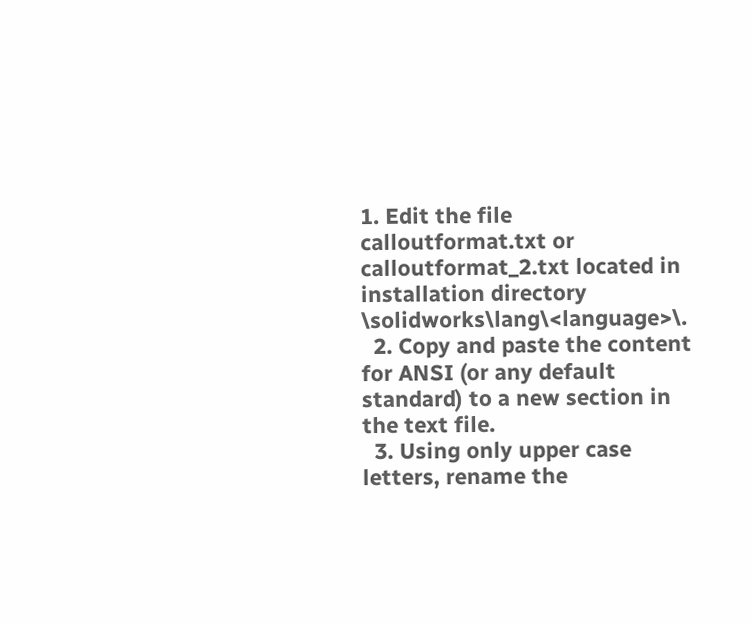1. Edit the file calloutformat.txt or calloutformat_2.txt located in installation directory \solidworks\lang\<language>\.
  2. Copy and paste the content for ANSI (or any default standard) to a new section in the text file.
  3. Using only upper case letters, rename the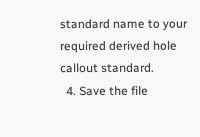standard name to your required derived hole callout standard.
  4. Save the file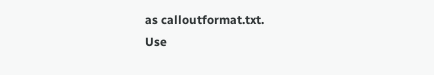as calloutformat.txt.
Use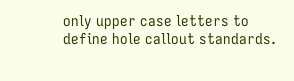only upper case letters to define hole callout standards.